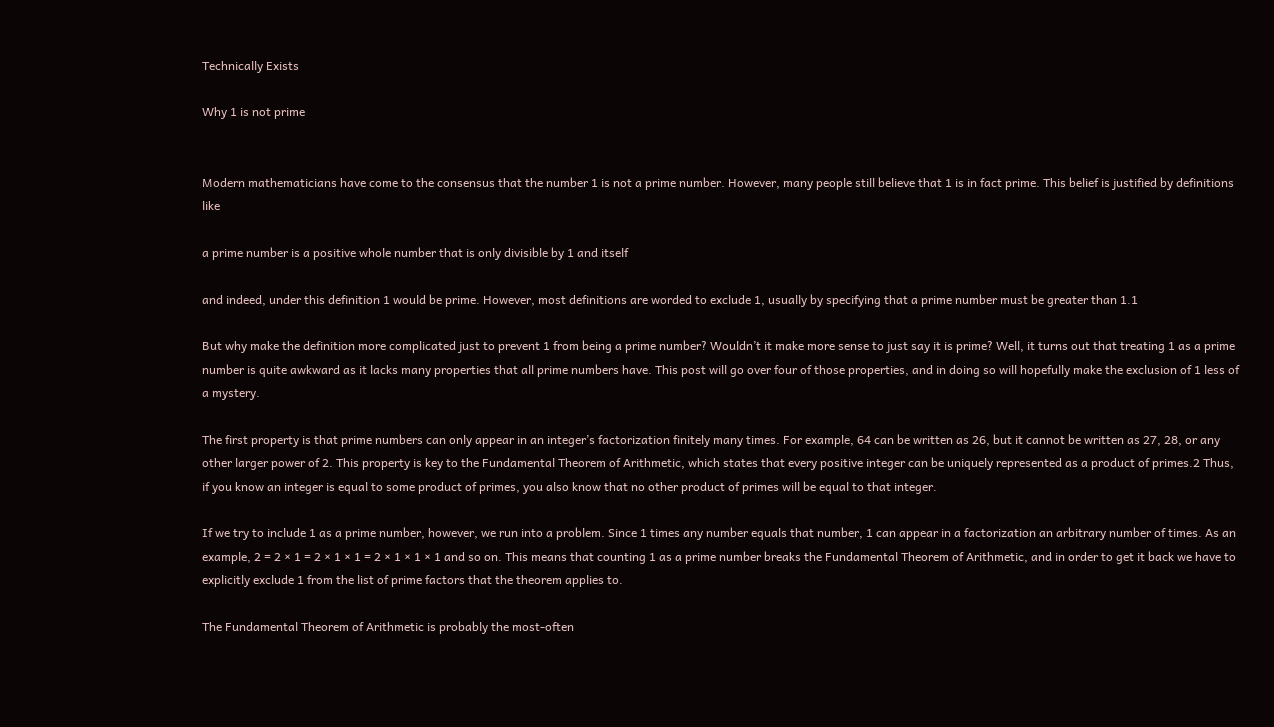Technically Exists

Why 1 is not prime


Modern mathematicians have come to the consensus that the number 1 is not a prime number. However, many people still believe that 1 is in fact prime. This belief is justified by definitions like

a prime number is a positive whole number that is only divisible by 1 and itself

and indeed, under this definition 1 would be prime. However, most definitions are worded to exclude 1, usually by specifying that a prime number must be greater than 1.1

But why make the definition more complicated just to prevent 1 from being a prime number? Wouldn’t it make more sense to just say it is prime? Well, it turns out that treating 1 as a prime number is quite awkward as it lacks many properties that all prime numbers have. This post will go over four of those properties, and in doing so will hopefully make the exclusion of 1 less of a mystery.

The first property is that prime numbers can only appear in an integer’s factorization finitely many times. For example, 64 can be written as 26, but it cannot be written as 27, 28, or any other larger power of 2. This property is key to the Fundamental Theorem of Arithmetic, which states that every positive integer can be uniquely represented as a product of primes.2 Thus, if you know an integer is equal to some product of primes, you also know that no other product of primes will be equal to that integer.

If we try to include 1 as a prime number, however, we run into a problem. Since 1 times any number equals that number, 1 can appear in a factorization an arbitrary number of times. As an example, 2 = 2 × 1 = 2 × 1 × 1 = 2 × 1 × 1 × 1 and so on. This means that counting 1 as a prime number breaks the Fundamental Theorem of Arithmetic, and in order to get it back we have to explicitly exclude 1 from the list of prime factors that the theorem applies to.

The Fundamental Theorem of Arithmetic is probably the most-often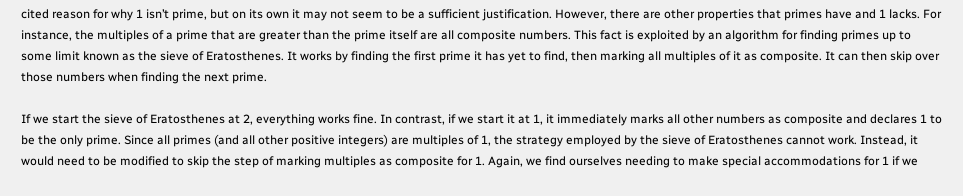cited reason for why 1 isn’t prime, but on its own it may not seem to be a sufficient justification. However, there are other properties that primes have and 1 lacks. For instance, the multiples of a prime that are greater than the prime itself are all composite numbers. This fact is exploited by an algorithm for finding primes up to some limit known as the sieve of Eratosthenes. It works by finding the first prime it has yet to find, then marking all multiples of it as composite. It can then skip over those numbers when finding the next prime.

If we start the sieve of Eratosthenes at 2, everything works fine. In contrast, if we start it at 1, it immediately marks all other numbers as composite and declares 1 to be the only prime. Since all primes (and all other positive integers) are multiples of 1, the strategy employed by the sieve of Eratosthenes cannot work. Instead, it would need to be modified to skip the step of marking multiples as composite for 1. Again, we find ourselves needing to make special accommodations for 1 if we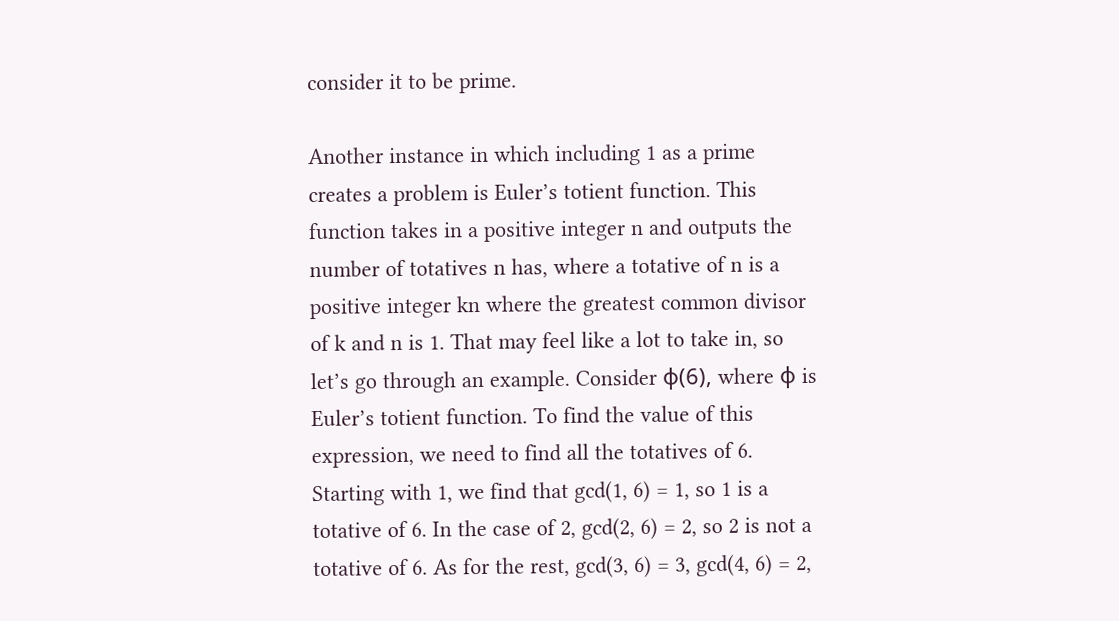consider it to be prime.

Another instance in which including 1 as a prime creates a problem is Euler’s totient function. This function takes in a positive integer n and outputs the number of totatives n has, where a totative of n is a positive integer kn where the greatest common divisor of k and n is 1. That may feel like a lot to take in, so let’s go through an example. Consider φ(6), where φ is Euler’s totient function. To find the value of this expression, we need to find all the totatives of 6. Starting with 1, we find that gcd(1, 6) = 1, so 1 is a totative of 6. In the case of 2, gcd(2, 6) = 2, so 2 is not a totative of 6. As for the rest, gcd(3, 6) = 3, gcd(4, 6) = 2,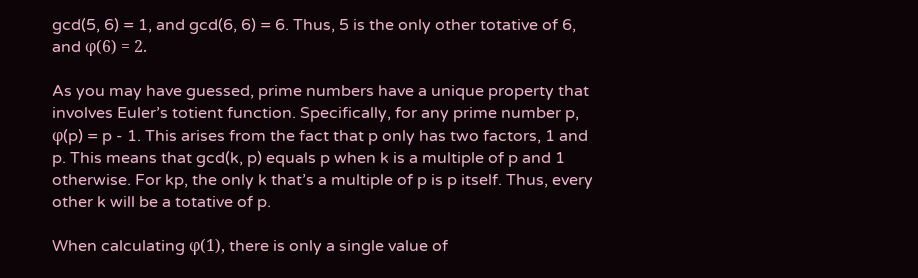gcd(5, 6) = 1, and gcd(6, 6) = 6. Thus, 5 is the only other totative of 6, and φ(6) = 2.

As you may have guessed, prime numbers have a unique property that involves Euler’s totient function. Specifically, for any prime number p, φ(p) = p - 1. This arises from the fact that p only has two factors, 1 and p. This means that gcd(k, p) equals p when k is a multiple of p and 1 otherwise. For kp, the only k that’s a multiple of p is p itself. Thus, every other k will be a totative of p.

When calculating φ(1), there is only a single value of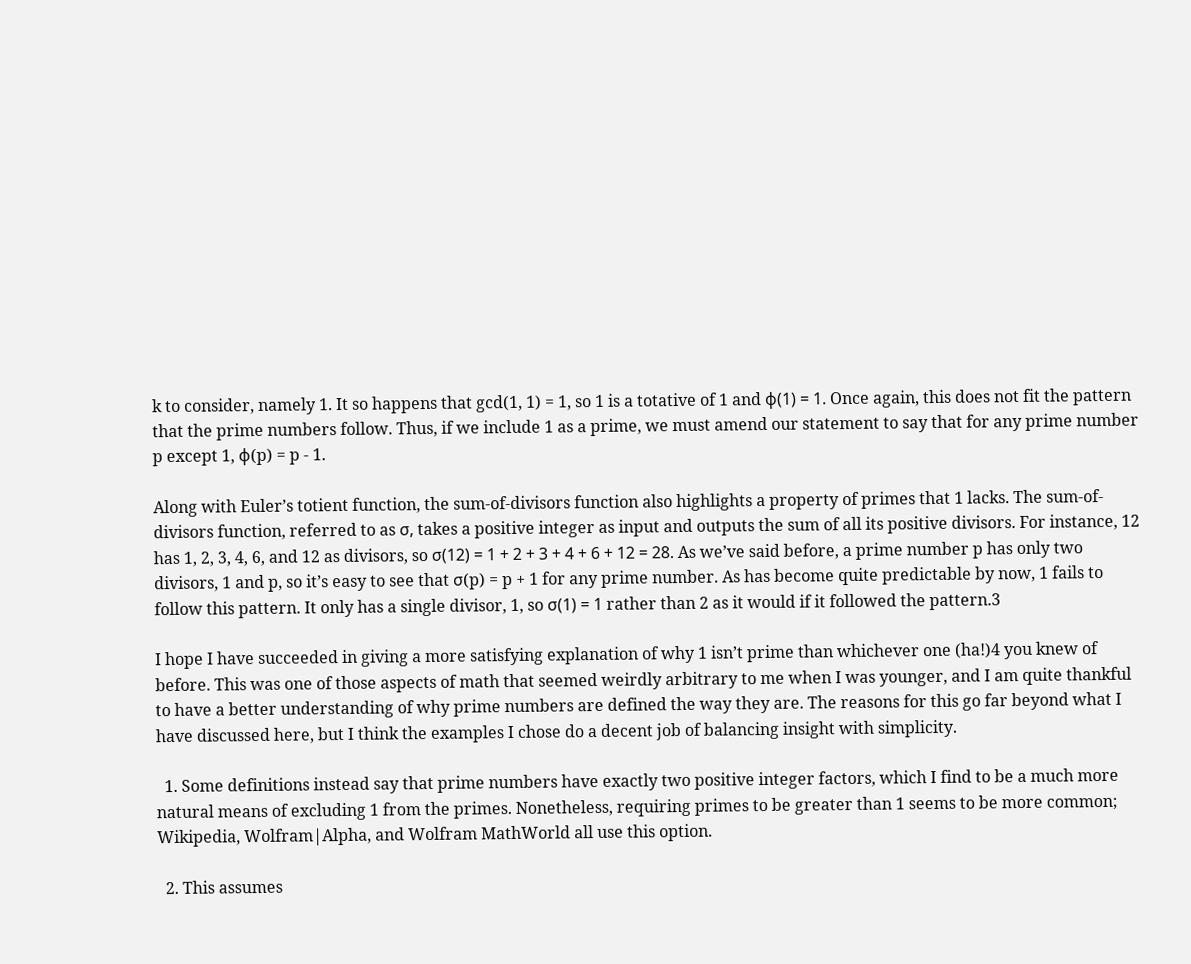k to consider, namely 1. It so happens that gcd(1, 1) = 1, so 1 is a totative of 1 and φ(1) = 1. Once again, this does not fit the pattern that the prime numbers follow. Thus, if we include 1 as a prime, we must amend our statement to say that for any prime number p except 1, φ(p) = p - 1.

Along with Euler’s totient function, the sum-of-divisors function also highlights a property of primes that 1 lacks. The sum-of-divisors function, referred to as σ, takes a positive integer as input and outputs the sum of all its positive divisors. For instance, 12 has 1, 2, 3, 4, 6, and 12 as divisors, so σ(12) = 1 + 2 + 3 + 4 + 6 + 12 = 28. As we’ve said before, a prime number p has only two divisors, 1 and p, so it’s easy to see that σ(p) = p + 1 for any prime number. As has become quite predictable by now, 1 fails to follow this pattern. It only has a single divisor, 1, so σ(1) = 1 rather than 2 as it would if it followed the pattern.3

I hope I have succeeded in giving a more satisfying explanation of why 1 isn’t prime than whichever one (ha!)4 you knew of before. This was one of those aspects of math that seemed weirdly arbitrary to me when I was younger, and I am quite thankful to have a better understanding of why prime numbers are defined the way they are. The reasons for this go far beyond what I have discussed here, but I think the examples I chose do a decent job of balancing insight with simplicity.

  1. Some definitions instead say that prime numbers have exactly two positive integer factors, which I find to be a much more natural means of excluding 1 from the primes. Nonetheless, requiring primes to be greater than 1 seems to be more common; Wikipedia, Wolfram|Alpha, and Wolfram MathWorld all use this option.

  2. This assumes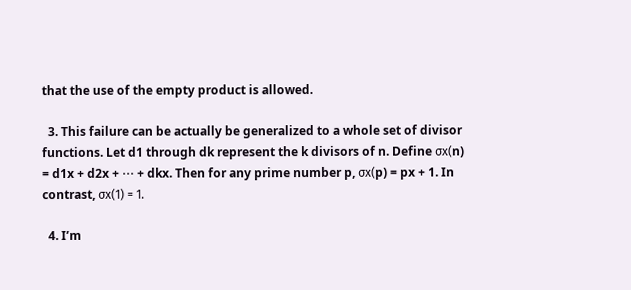that the use of the empty product is allowed.

  3. This failure can be actually be generalized to a whole set of divisor functions. Let d1 through dk represent the k divisors of n. Define σx(n) = d1x + d2x + ⋯ + dkx. Then for any prime number p, σx(p) = px + 1. In contrast, σx(1) = 1.

  4. I’m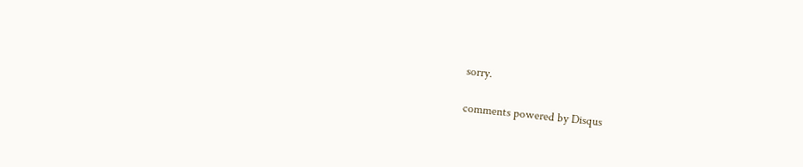sorry.

comments powered by Disqus